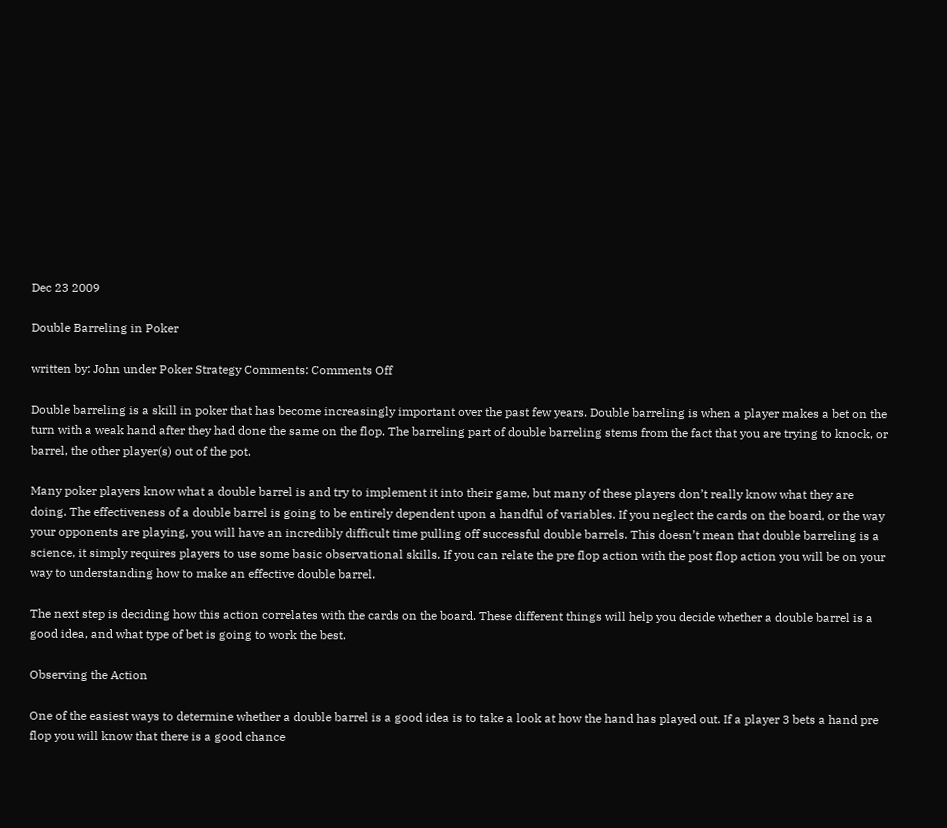Dec 23 2009

Double Barreling in Poker

written by: John under Poker Strategy Comments: Comments Off

Double barreling is a skill in poker that has become increasingly important over the past few years. Double barreling is when a player makes a bet on the turn with a weak hand after they had done the same on the flop. The barreling part of double barreling stems from the fact that you are trying to knock, or barrel, the other player(s) out of the pot.

Many poker players know what a double barrel is and try to implement it into their game, but many of these players don’t really know what they are doing. The effectiveness of a double barrel is going to be entirely dependent upon a handful of variables. If you neglect the cards on the board, or the way your opponents are playing, you will have an incredibly difficult time pulling off successful double barrels. This doesn’t mean that double barreling is a science, it simply requires players to use some basic observational skills. If you can relate the pre flop action with the post flop action you will be on your way to understanding how to make an effective double barrel.

The next step is deciding how this action correlates with the cards on the board. These different things will help you decide whether a double barrel is a good idea, and what type of bet is going to work the best.

Observing the Action

One of the easiest ways to determine whether a double barrel is a good idea is to take a look at how the hand has played out. If a player 3 bets a hand pre flop you will know that there is a good chance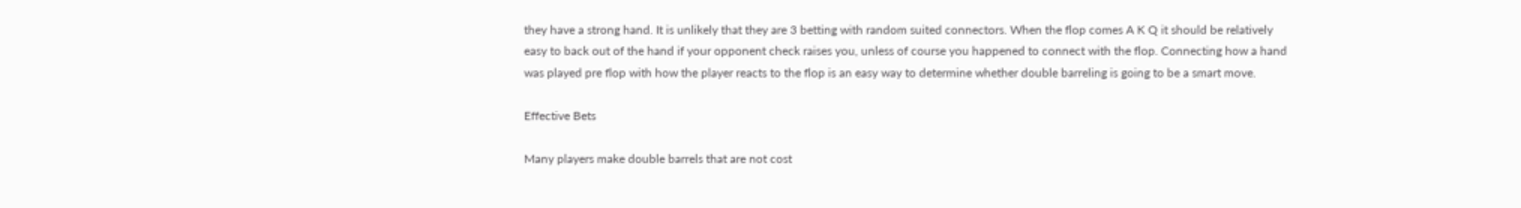they have a strong hand. It is unlikely that they are 3 betting with random suited connectors. When the flop comes A K Q it should be relatively easy to back out of the hand if your opponent check raises you, unless of course you happened to connect with the flop. Connecting how a hand was played pre flop with how the player reacts to the flop is an easy way to determine whether double barreling is going to be a smart move.

Effective Bets

Many players make double barrels that are not cost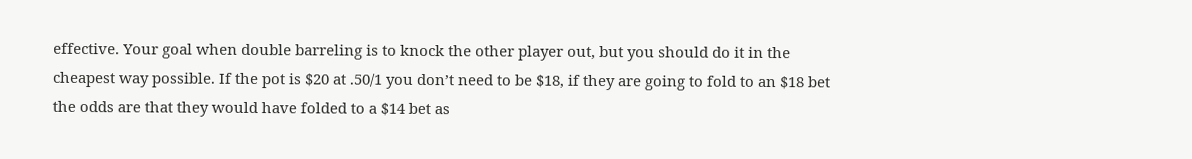effective. Your goal when double barreling is to knock the other player out, but you should do it in the cheapest way possible. If the pot is $20 at .50/1 you don’t need to be $18, if they are going to fold to an $18 bet the odds are that they would have folded to a $14 bet as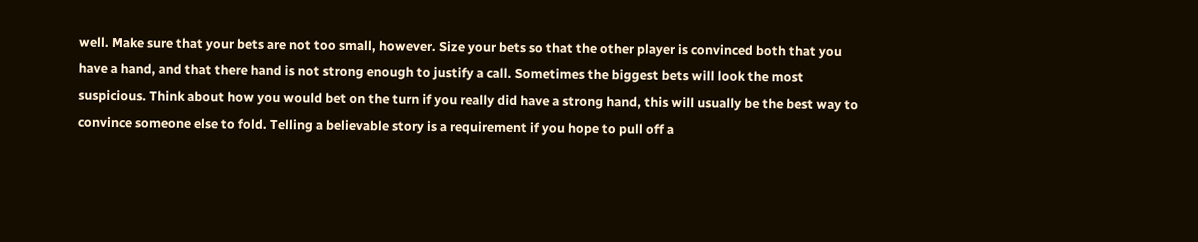well. Make sure that your bets are not too small, however. Size your bets so that the other player is convinced both that you have a hand, and that there hand is not strong enough to justify a call. Sometimes the biggest bets will look the most suspicious. Think about how you would bet on the turn if you really did have a strong hand, this will usually be the best way to convince someone else to fold. Telling a believable story is a requirement if you hope to pull off a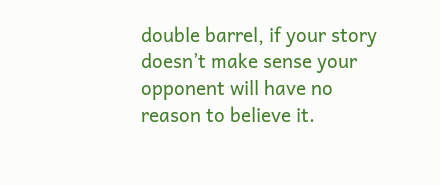double barrel, if your story doesn’t make sense your opponent will have no reason to believe it.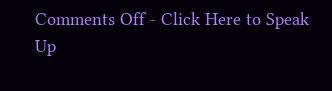Comments Off - Click Here to Speak Up